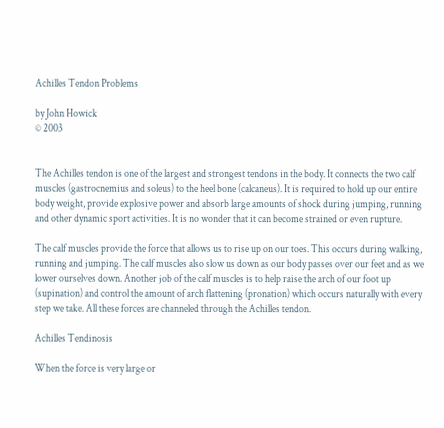Achilles Tendon Problems

by John Howick
© 2003


The Achilles tendon is one of the largest and strongest tendons in the body. It connects the two calf muscles (gastrocnemius and soleus) to the heel bone (calcaneus). It is required to hold up our entire body weight, provide explosive power and absorb large amounts of shock during jumping, running and other dynamic sport activities. It is no wonder that it can become strained or even rupture.

The calf muscles provide the force that allows us to rise up on our toes. This occurs during walking, running and jumping. The calf muscles also slow us down as our body passes over our feet and as we lower ourselves down. Another job of the calf muscles is to help raise the arch of our foot up (supination) and control the amount of arch flattening (pronation) which occurs naturally with every step we take. All these forces are channeled through the Achilles tendon.

Achilles Tendinosis

When the force is very large or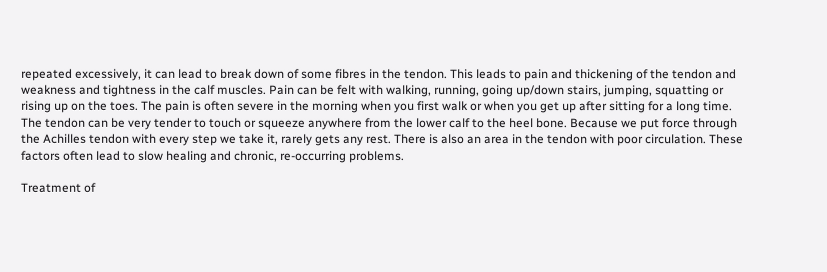repeated excessively, it can lead to break down of some fibres in the tendon. This leads to pain and thickening of the tendon and weakness and tightness in the calf muscles. Pain can be felt with walking, running, going up/down stairs, jumping, squatting or rising up on the toes. The pain is often severe in the morning when you first walk or when you get up after sitting for a long time. The tendon can be very tender to touch or squeeze anywhere from the lower calf to the heel bone. Because we put force through the Achilles tendon with every step we take it, rarely gets any rest. There is also an area in the tendon with poor circulation. These factors often lead to slow healing and chronic, re-occurring problems.

Treatment of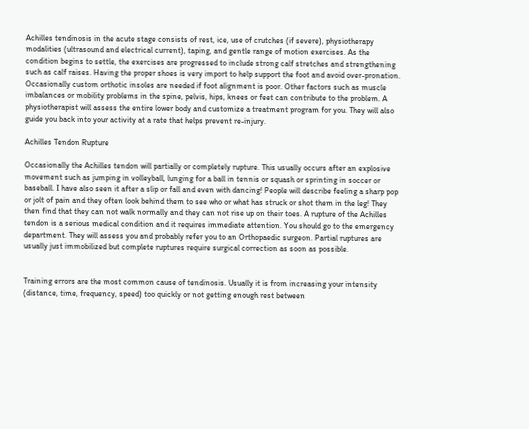Achilles tendinosis in the acute stage consists of rest, ice, use of crutches (if severe), physiotherapy modalities (ultrasound and electrical current), taping, and gentle range of motion exercises. As the condition begins to settle, the exercises are progressed to include strong calf stretches and strengthening such as calf raises. Having the proper shoes is very import to help support the foot and avoid over-pronation. Occasionally custom orthotic insoles are needed if foot alignment is poor. Other factors such as muscle imbalances or mobility problems in the spine, pelvis, hips, knees or feet can contribute to the problem. A physiotherapist will assess the entire lower body and customize a treatment program for you. They will also guide you back into your activity at a rate that helps prevent re-injury.

Achilles Tendon Rupture

Occasionally the Achilles tendon will partially or completely rupture. This usually occurs after an explosive movement such as jumping in volleyball, lunging for a ball in tennis or squash or sprinting in soccer or baseball. I have also seen it after a slip or fall and even with dancing! People will describe feeling a sharp pop or jolt of pain and they often look behind them to see who or what has struck or shot them in the leg! They then find that they can not walk normally and they can not rise up on their toes. A rupture of the Achilles tendon is a serious medical condition and it requires immediate attention. You should go to the emergency department. They will assess you and probably refer you to an Orthopaedic surgeon. Partial ruptures are usually just immobilized but complete ruptures require surgical correction as soon as possible.


Training errors are the most common cause of tendinosis. Usually it is from increasing your intensity (distance, time, frequency, speed) too quickly or not getting enough rest between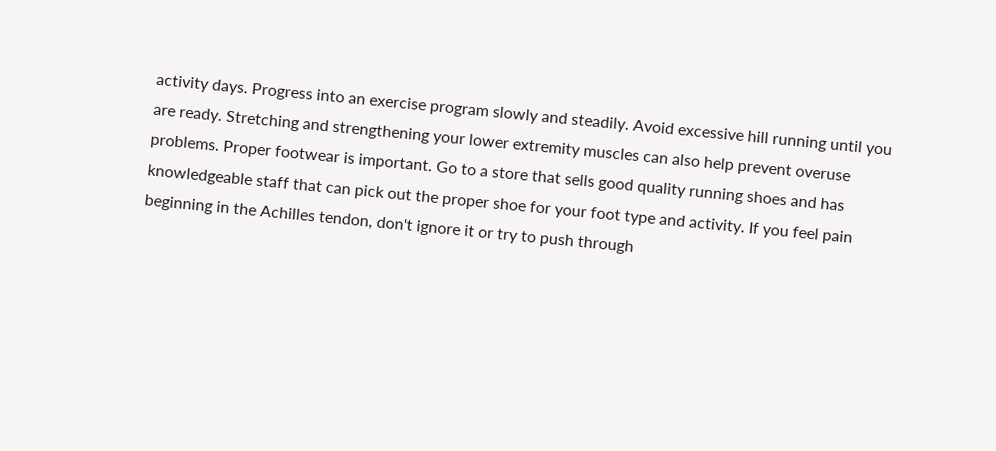activity days. Progress into an exercise program slowly and steadily. Avoid excessive hill running until you are ready. Stretching and strengthening your lower extremity muscles can also help prevent overuse problems. Proper footwear is important. Go to a store that sells good quality running shoes and has knowledgeable staff that can pick out the proper shoe for your foot type and activity. If you feel pain beginning in the Achilles tendon, don't ignore it or try to push through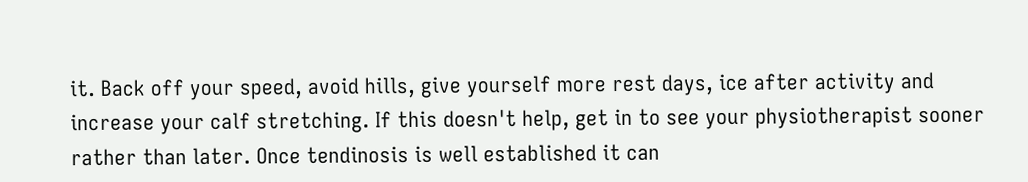it. Back off your speed, avoid hills, give yourself more rest days, ice after activity and increase your calf stretching. If this doesn't help, get in to see your physiotherapist sooner rather than later. Once tendinosis is well established it can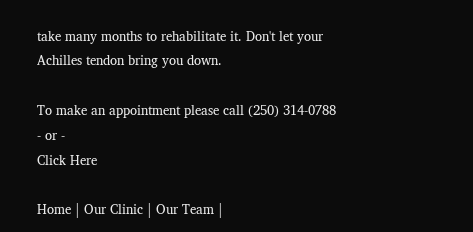take many months to rehabilitate it. Don't let your Achilles tendon bring you down.

To make an appointment please call (250) 314-0788
- or -
Click Here

Home | Our Clinic | Our Team |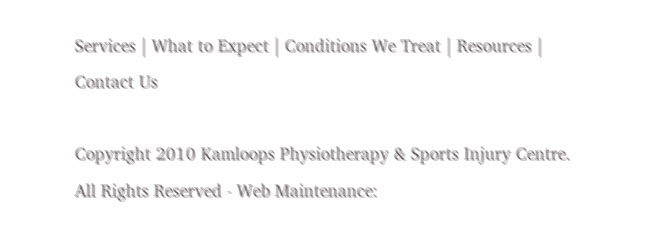Services | What to Expect | Conditions We Treat | Resources | Contact Us

Copyright 2010 Kamloops Physiotherapy & Sports Injury Centre.
All Rights Reserved - Web Maintenance: